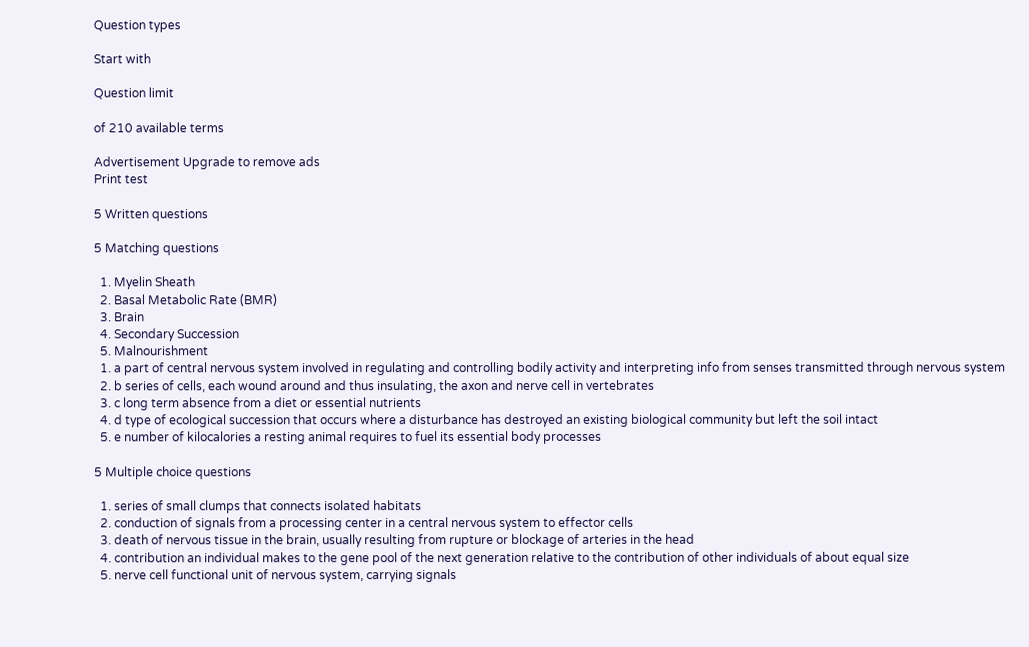Question types

Start with

Question limit

of 210 available terms

Advertisement Upgrade to remove ads
Print test

5 Written questions

5 Matching questions

  1. Myelin Sheath
  2. Basal Metabolic Rate (BMR)
  3. Brain
  4. Secondary Succession
  5. Malnourishment
  1. a part of central nervous system involved in regulating and controlling bodily activity and interpreting info from senses transmitted through nervous system
  2. b series of cells, each wound around and thus insulating, the axon and nerve cell in vertebrates
  3. c long term absence from a diet or essential nutrients
  4. d type of ecological succession that occurs where a disturbance has destroyed an existing biological community but left the soil intact
  5. e number of kilocalories a resting animal requires to fuel its essential body processes

5 Multiple choice questions

  1. series of small clumps that connects isolated habitats
  2. conduction of signals from a processing center in a central nervous system to effector cells
  3. death of nervous tissue in the brain, usually resulting from rupture or blockage of arteries in the head
  4. contribution an individual makes to the gene pool of the next generation relative to the contribution of other individuals of about equal size
  5. nerve cell functional unit of nervous system, carrying signals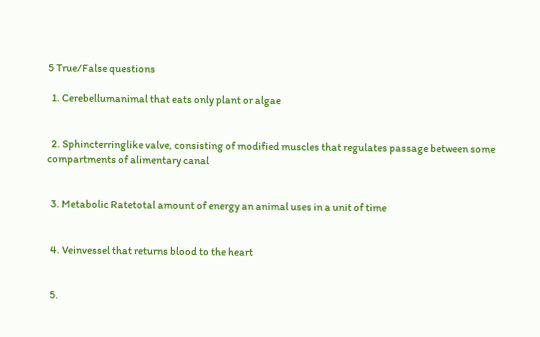5 True/False questions

  1. Cerebellumanimal that eats only plant or algae


  2. Sphincterringlike valve, consisting of modified muscles that regulates passage between some compartments of alimentary canal


  3. Metabolic Ratetotal amount of energy an animal uses in a unit of time


  4. Veinvessel that returns blood to the heart


  5.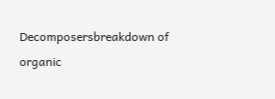Decomposersbreakdown of organic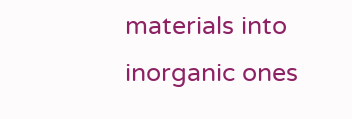materials into inorganic ones